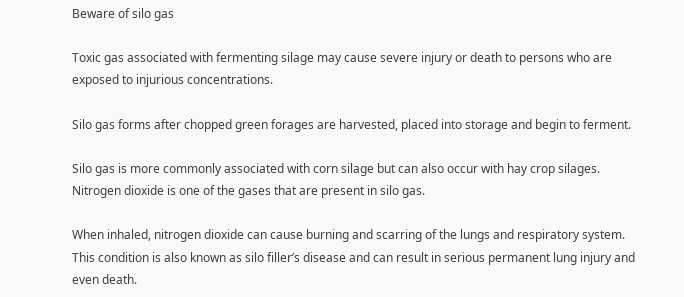Beware of silo gas

Toxic gas associated with fermenting silage may cause severe injury or death to persons who are exposed to injurious concentrations.

Silo gas forms after chopped green forages are harvested, placed into storage and begin to ferment.

Silo gas is more commonly associated with corn silage but can also occur with hay crop silages. Nitrogen dioxide is one of the gases that are present in silo gas.

When inhaled, nitrogen dioxide can cause burning and scarring of the lungs and respiratory system. This condition is also known as silo filler’s disease and can result in serious permanent lung injury and even death.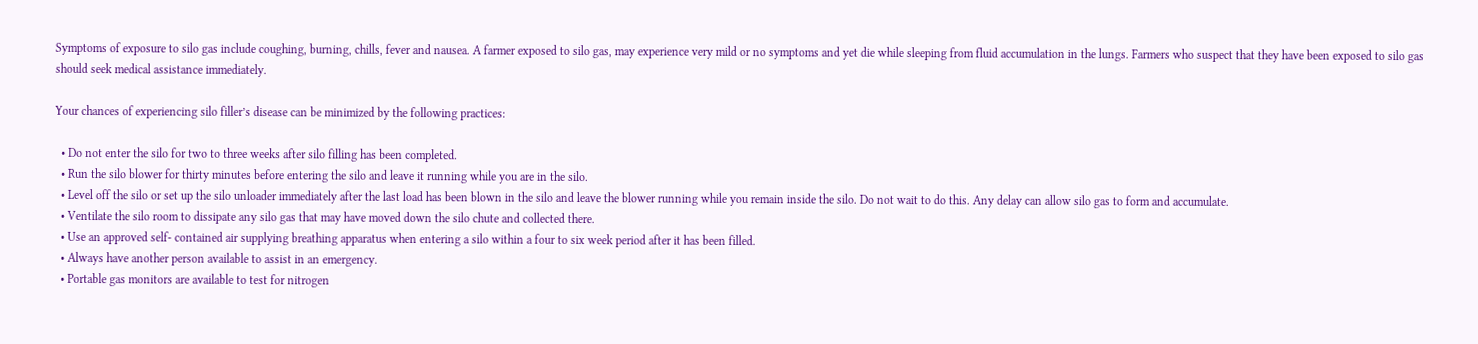Symptoms of exposure to silo gas include coughing, burning, chills, fever and nausea. A farmer exposed to silo gas, may experience very mild or no symptoms and yet die while sleeping from fluid accumulation in the lungs. Farmers who suspect that they have been exposed to silo gas should seek medical assistance immediately.

Your chances of experiencing silo filler’s disease can be minimized by the following practices:

  • Do not enter the silo for two to three weeks after silo filling has been completed.
  • Run the silo blower for thirty minutes before entering the silo and leave it running while you are in the silo.
  • Level off the silo or set up the silo unloader immediately after the last load has been blown in the silo and leave the blower running while you remain inside the silo. Do not wait to do this. Any delay can allow silo gas to form and accumulate.
  • Ventilate the silo room to dissipate any silo gas that may have moved down the silo chute and collected there.
  • Use an approved self- contained air supplying breathing apparatus when entering a silo within a four to six week period after it has been filled.
  • Always have another person available to assist in an emergency.
  • Portable gas monitors are available to test for nitrogen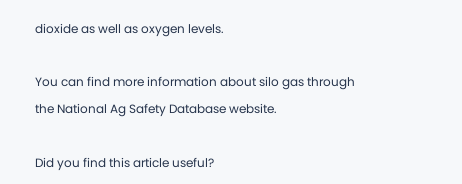dioxide as well as oxygen levels.

You can find more information about silo gas through the National Ag Safety Database website.

Did you find this article useful?